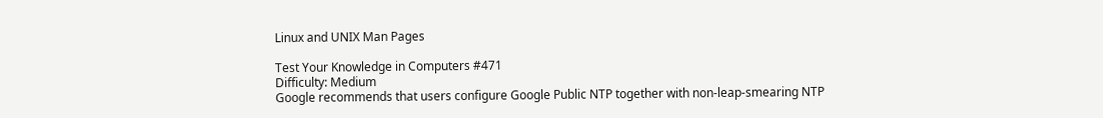Linux and UNIX Man Pages

Test Your Knowledge in Computers #471
Difficulty: Medium
Google recommends that users configure Google Public NTP together with non-leap-smearing NTP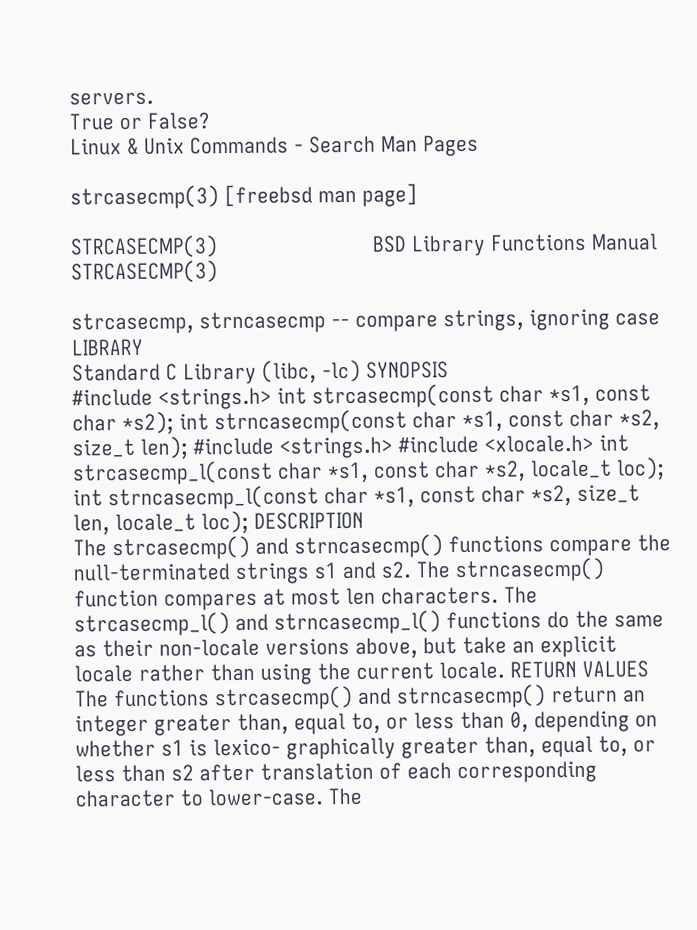servers.
True or False?
Linux & Unix Commands - Search Man Pages

strcasecmp(3) [freebsd man page]

STRCASECMP(3)                          BSD Library Functions Manual                          STRCASECMP(3)

strcasecmp, strncasecmp -- compare strings, ignoring case LIBRARY
Standard C Library (libc, -lc) SYNOPSIS
#include <strings.h> int strcasecmp(const char *s1, const char *s2); int strncasecmp(const char *s1, const char *s2, size_t len); #include <strings.h> #include <xlocale.h> int strcasecmp_l(const char *s1, const char *s2, locale_t loc); int strncasecmp_l(const char *s1, const char *s2, size_t len, locale_t loc); DESCRIPTION
The strcasecmp() and strncasecmp() functions compare the null-terminated strings s1 and s2. The strncasecmp() function compares at most len characters. The strcasecmp_l() and strncasecmp_l() functions do the same as their non-locale versions above, but take an explicit locale rather than using the current locale. RETURN VALUES
The functions strcasecmp() and strncasecmp() return an integer greater than, equal to, or less than 0, depending on whether s1 is lexico- graphically greater than, equal to, or less than s2 after translation of each corresponding character to lower-case. The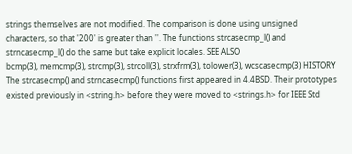strings themselves are not modified. The comparison is done using unsigned characters, so that '200' is greater than ''. The functions strcasecmp_l() and strncasecmp_l() do the same but take explicit locales. SEE ALSO
bcmp(3), memcmp(3), strcmp(3), strcoll(3), strxfrm(3), tolower(3), wcscasecmp(3) HISTORY
The strcasecmp() and strncasecmp() functions first appeared in 4.4BSD. Their prototypes existed previously in <string.h> before they were moved to <strings.h> for IEEE Std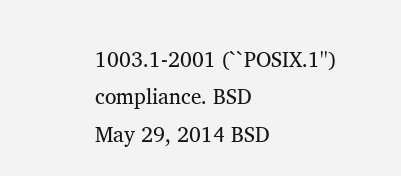1003.1-2001 (``POSIX.1'') compliance. BSD
May 29, 2014 BSD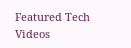Featured Tech Videos